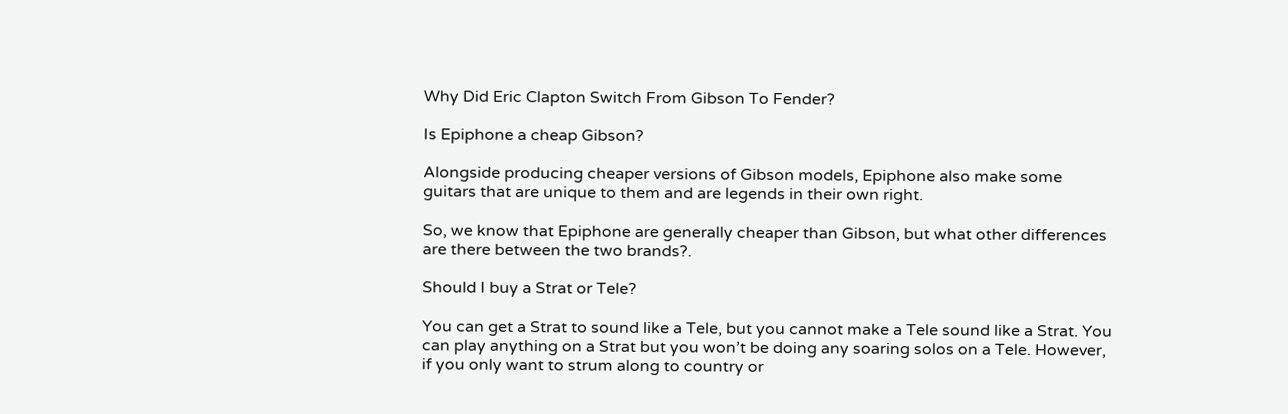Why Did Eric Clapton Switch From Gibson To Fender?

Is Epiphone a cheap Gibson?

Alongside producing cheaper versions of Gibson models, Epiphone also make some guitars that are unique to them and are legends in their own right.

So, we know that Epiphone are generally cheaper than Gibson, but what other differences are there between the two brands?.

Should I buy a Strat or Tele?

You can get a Strat to sound like a Tele, but you cannot make a Tele sound like a Strat. You can play anything on a Strat but you won’t be doing any soaring solos on a Tele. However, if you only want to strum along to country or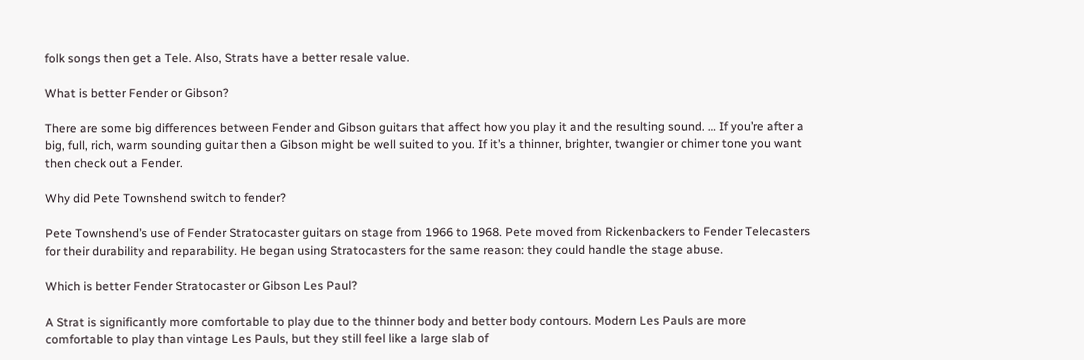folk songs then get a Tele. Also, Strats have a better resale value.

What is better Fender or Gibson?

There are some big differences between Fender and Gibson guitars that affect how you play it and the resulting sound. … If you’re after a big, full, rich, warm sounding guitar then a Gibson might be well suited to you. If it’s a thinner, brighter, twangier or chimer tone you want then check out a Fender.

Why did Pete Townshend switch to fender?

Pete Townshend’s use of Fender Stratocaster guitars on stage from 1966 to 1968. Pete moved from Rickenbackers to Fender Telecasters for their durability and reparability. He began using Stratocasters for the same reason: they could handle the stage abuse.

Which is better Fender Stratocaster or Gibson Les Paul?

A Strat is significantly more comfortable to play due to the thinner body and better body contours. Modern Les Pauls are more comfortable to play than vintage Les Pauls, but they still feel like a large slab of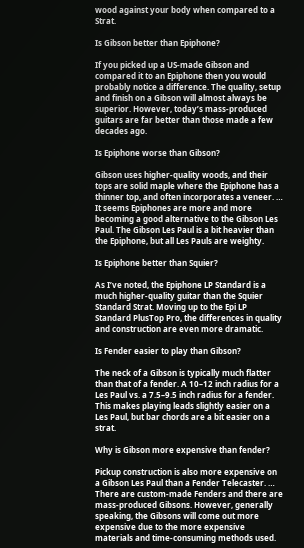wood against your body when compared to a Strat.

Is Gibson better than Epiphone?

If you picked up a US-made Gibson and compared it to an Epiphone then you would probably notice a difference. The quality, setup and finish on a Gibson will almost always be superior. However, today’s mass-produced guitars are far better than those made a few decades ago.

Is Epiphone worse than Gibson?

Gibson uses higher-quality woods, and their tops are solid maple where the Epiphone has a thinner top, and often incorporates a veneer. … It seems Epiphones are more and more becoming a good alternative to the Gibson Les Paul. The Gibson Les Paul is a bit heavier than the Epiphone, but all Les Pauls are weighty.

Is Epiphone better than Squier?

As I’ve noted, the Epiphone LP Standard is a much higher-quality guitar than the Squier Standard Strat. Moving up to the Epi LP Standard PlusTop Pro, the differences in quality and construction are even more dramatic.

Is Fender easier to play than Gibson?

The neck of a Gibson is typically much flatter than that of a fender. A 10–12 inch radius for a Les Paul vs. a 7.5–9.5 inch radius for a fender. This makes playing leads slightly easier on a Les Paul, but bar chords are a bit easier on a strat.

Why is Gibson more expensive than fender?

Pickup construction is also more expensive on a Gibson Les Paul than a Fender Telecaster. … There are custom-made Fenders and there are mass-produced Gibsons. However, generally speaking, the Gibsons will come out more expensive due to the more expensive materials and time-consuming methods used.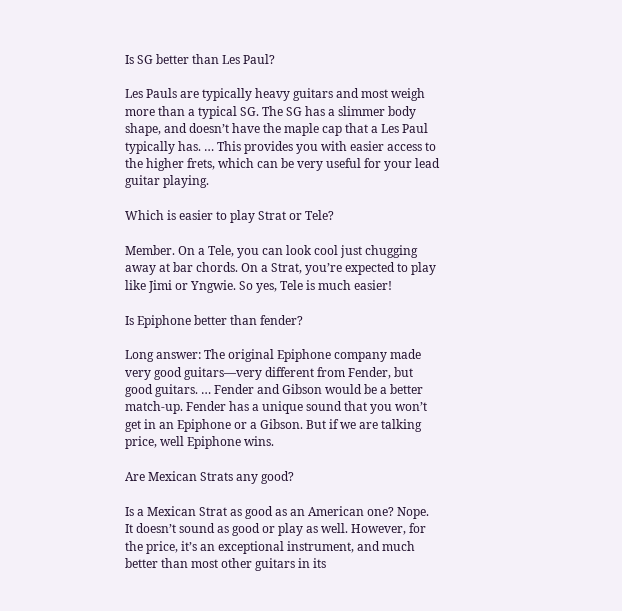Is SG better than Les Paul?

Les Pauls are typically heavy guitars and most weigh more than a typical SG. The SG has a slimmer body shape, and doesn’t have the maple cap that a Les Paul typically has. … This provides you with easier access to the higher frets, which can be very useful for your lead guitar playing.

Which is easier to play Strat or Tele?

Member. On a Tele, you can look cool just chugging away at bar chords. On a Strat, you’re expected to play like Jimi or Yngwie. So yes, Tele is much easier!

Is Epiphone better than fender?

Long answer: The original Epiphone company made very good guitars—very different from Fender, but good guitars. … Fender and Gibson would be a better match-up. Fender has a unique sound that you won’t get in an Epiphone or a Gibson. But if we are talking price, well Epiphone wins.

Are Mexican Strats any good?

Is a Mexican Strat as good as an American one? Nope. It doesn’t sound as good or play as well. However, for the price, it’s an exceptional instrument, and much better than most other guitars in its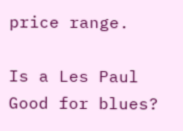price range.

Is a Les Paul Good for blues?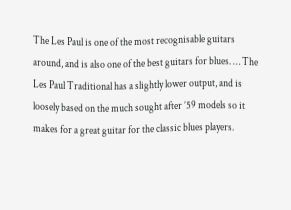The Les Paul is one of the most recognisable guitars around, and is also one of the best guitars for blues. … The Les Paul Traditional has a slightly lower output, and is loosely based on the much sought after ’59 models so it makes for a great guitar for the classic blues players.